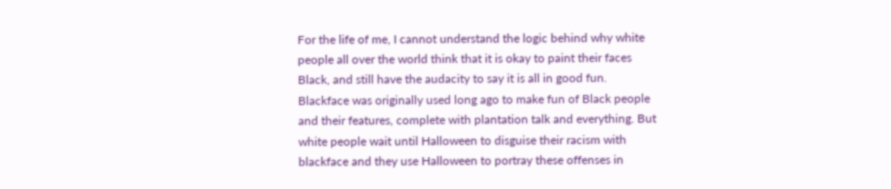For the life of me, I cannot understand the logic behind why white people all over the world think that it is okay to paint their faces Black, and still have the audacity to say it is all in good fun. Blackface was originally used long ago to make fun of Black people and their features, complete with plantation talk and everything. But white people wait until Halloween to disguise their racism with blackface and they use Halloween to portray these offenses in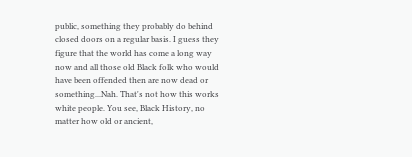public, something they probably do behind closed doors on a regular basis. I guess they figure that the world has come a long way now and all those old Black folk who would have been offended then are now dead or something...Nah. That's not how this works white people. You see, Black History, no matter how old or ancient,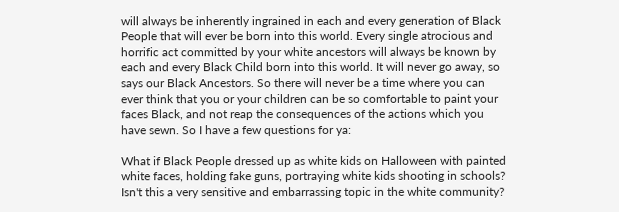will always be inherently ingrained in each and every generation of Black People that will ever be born into this world. Every single atrocious and horrific act committed by your white ancestors will always be known by each and every Black Child born into this world. It will never go away, so says our Black Ancestors. So there will never be a time where you can ever think that you or your children can be so comfortable to paint your faces Black, and not reap the consequences of the actions which you have sewn. So I have a few questions for ya:

What if Black People dressed up as white kids on Halloween with painted white faces, holding fake guns, portraying white kids shooting in schools? Isn't this a very sensitive and embarrassing topic in the white community?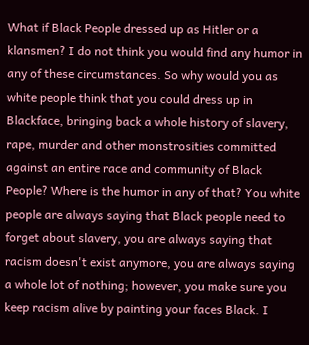What if Black People dressed up as Hitler or a klansmen? I do not think you would find any humor in any of these circumstances. So why would you as white people think that you could dress up in Blackface, bringing back a whole history of slavery, rape, murder and other monstrosities committed against an entire race and community of Black People? Where is the humor in any of that? You white people are always saying that Black people need to forget about slavery, you are always saying that racism doesn't exist anymore, you are always saying a whole lot of nothing; however, you make sure you keep racism alive by painting your faces Black. I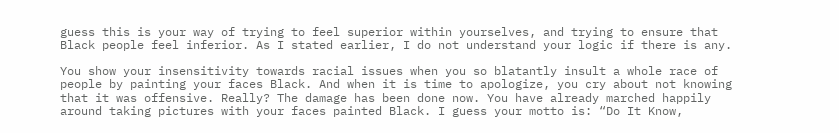guess this is your way of trying to feel superior within yourselves, and trying to ensure that Black people feel inferior. As I stated earlier, I do not understand your logic if there is any.

You show your insensitivity towards racial issues when you so blatantly insult a whole race of people by painting your faces Black. And when it is time to apologize, you cry about not knowing that it was offensive. Really? The damage has been done now. You have already marched happily around taking pictures with your faces painted Black. I guess your motto is: “Do It Know,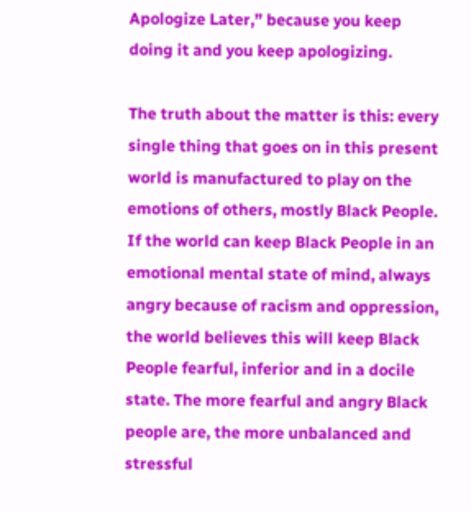Apologize Later,” because you keep doing it and you keep apologizing.

The truth about the matter is this: every single thing that goes on in this present world is manufactured to play on the emotions of others, mostly Black People. If the world can keep Black People in an emotional mental state of mind, always angry because of racism and oppression, the world believes this will keep Black People fearful, inferior and in a docile state. The more fearful and angry Black people are, the more unbalanced and stressful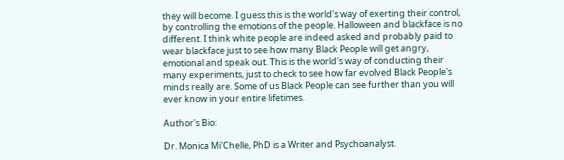they will become. I guess this is the world's way of exerting their control, by controlling the emotions of the people. Halloween and blackface is no different. I think white people are indeed asked and probably paid to wear blackface just to see how many Black People will get angry, emotional and speak out. This is the world's way of conducting their many experiments, just to check to see how far evolved Black People's minds really are. Some of us Black People can see further than you will ever know in your entire lifetimes.

Author's Bio:

Dr. Monica Mi'Chelle, PhD is a Writer and Psychoanalyst.